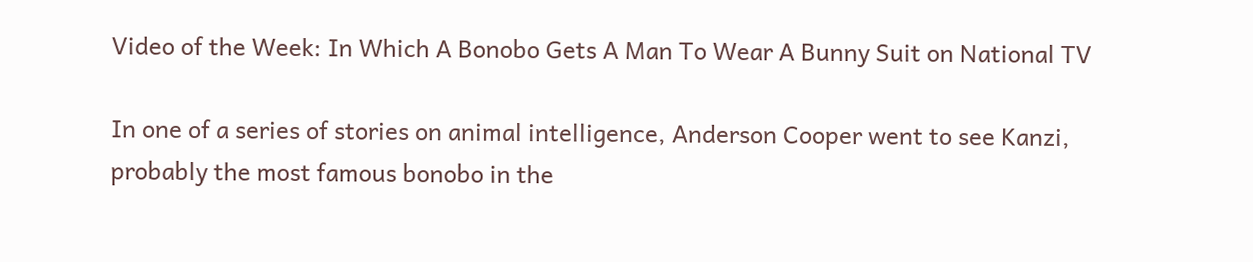Video of the Week: In Which A Bonobo Gets A Man To Wear A Bunny Suit on National TV

In one of a series of stories on animal intelligence, Anderson Cooper went to see Kanzi, probably the most famous bonobo in the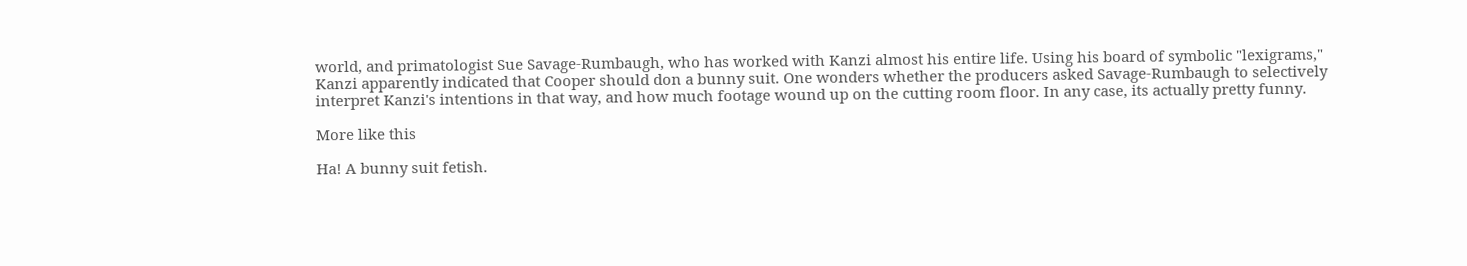world, and primatologist Sue Savage-Rumbaugh, who has worked with Kanzi almost his entire life. Using his board of symbolic "lexigrams," Kanzi apparently indicated that Cooper should don a bunny suit. One wonders whether the producers asked Savage-Rumbaugh to selectively interpret Kanzi's intentions in that way, and how much footage wound up on the cutting room floor. In any case, its actually pretty funny.

More like this

Ha! A bunny suit fetish.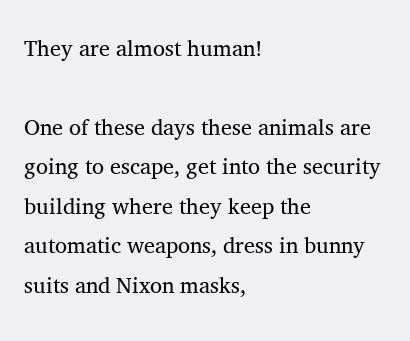They are almost human!

One of these days these animals are going to escape, get into the security building where they keep the automatic weapons, dress in bunny suits and Nixon masks,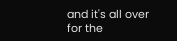and it's all over for the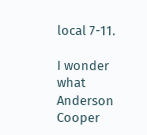local 7-11.

I wonder what Anderson Cooper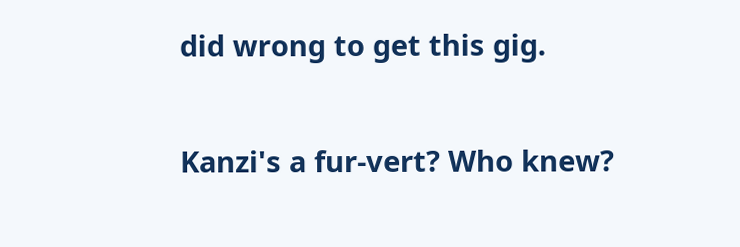did wrong to get this gig.

Kanzi's a fur-vert? Who knew?